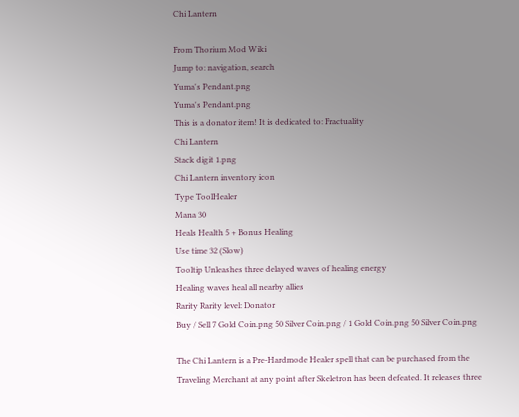Chi Lantern

From Thorium Mod Wiki
Jump to: navigation, search
Yuma's Pendant.png
Yuma's Pendant.png
This is a donator item! It is dedicated to: Fractuality
Chi Lantern
Stack digit 1.png
Chi Lantern inventory icon
Type ToolHealer
Mana 30
Heals Health 5 + Bonus Healing
Use time 32 (Slow)
Tooltip Unleashes three delayed waves of healing energy
Healing waves heal all nearby allies
Rarity Rarity level: Donator
Buy / Sell 7 Gold Coin.png 50 Silver Coin.png / 1 Gold Coin.png 50 Silver Coin.png

The Chi Lantern is a Pre-Hardmode Healer spell that can be purchased from the Traveling Merchant at any point after Skeletron has been defeated. It releases three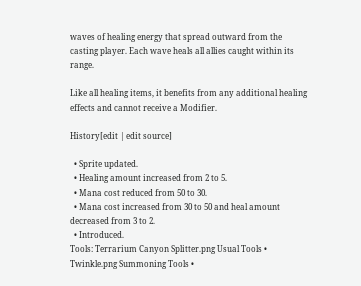waves of healing energy that spread outward from the casting player. Each wave heals all allies caught within its range.

Like all healing items, it benefits from any additional healing effects and cannot receive a Modifier.

History[edit | edit source]

  • Sprite updated.
  • Healing amount increased from 2 to 5.
  • Mana cost reduced from 50 to 30.
  • Mana cost increased from 30 to 50 and heal amount decreased from 3 to 2.
  • Introduced.
Tools: Terrarium Canyon Splitter.png Usual Tools • Twinkle.png Summoning Tools •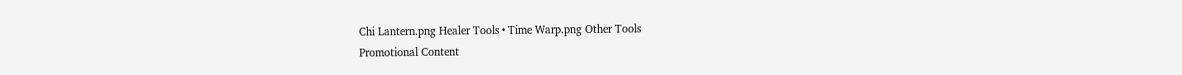Chi Lantern.png Healer Tools • Time Warp.png Other Tools
Promotional Content